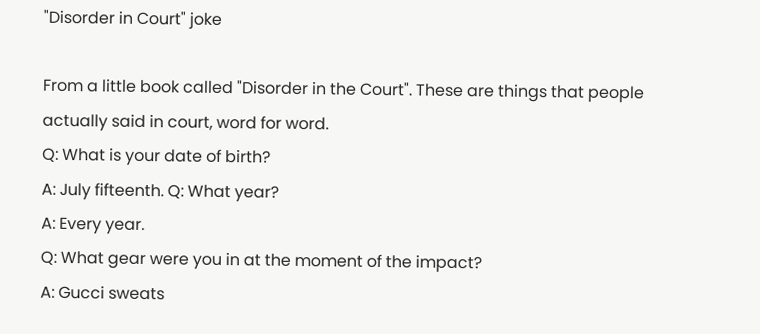"Disorder in Court" joke

From a little book called "Disorder in the Court". These are things that people actually said in court, word for word.
Q: What is your date of birth?
A: July fifteenth. Q: What year?
A: Every year.
Q: What gear were you in at the moment of the impact?
A: Gucci sweats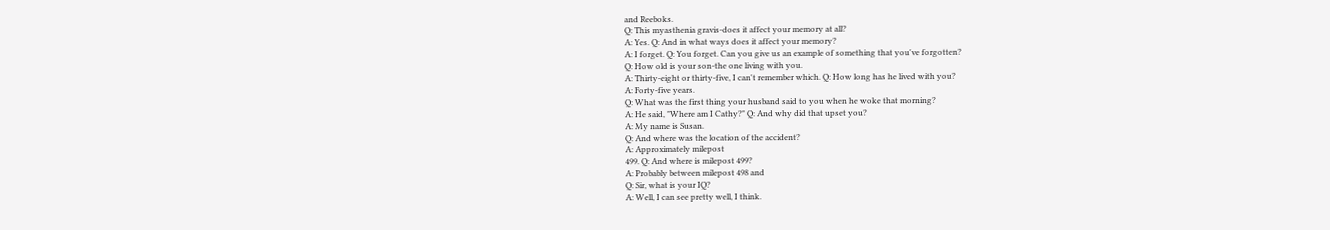and Reeboks.
Q: This myasthenia gravis-does it affect your memory at all?
A: Yes. Q: And in what ways does it affect your memory?
A: I forget. Q: You forget. Can you give us an example of something that you've forgotten?
Q: How old is your son-the one living with you.
A: Thirty-eight or thirty-five, I can't remember which. Q: How long has he lived with you?
A: Forty-five years.
Q: What was the first thing your husband said to you when he woke that morning?
A: He said, "Where am I Cathy?" Q: And why did that upset you?
A: My name is Susan.
Q: And where was the location of the accident?
A: Approximately milepost
499. Q: And where is milepost 499?
A: Probably between milepost 498 and
Q: Sir, what is your IQ?
A: Well, I can see pretty well, I think.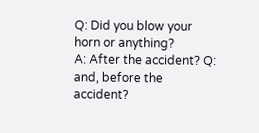Q: Did you blow your horn or anything?
A: After the accident? Q: and, before the accident?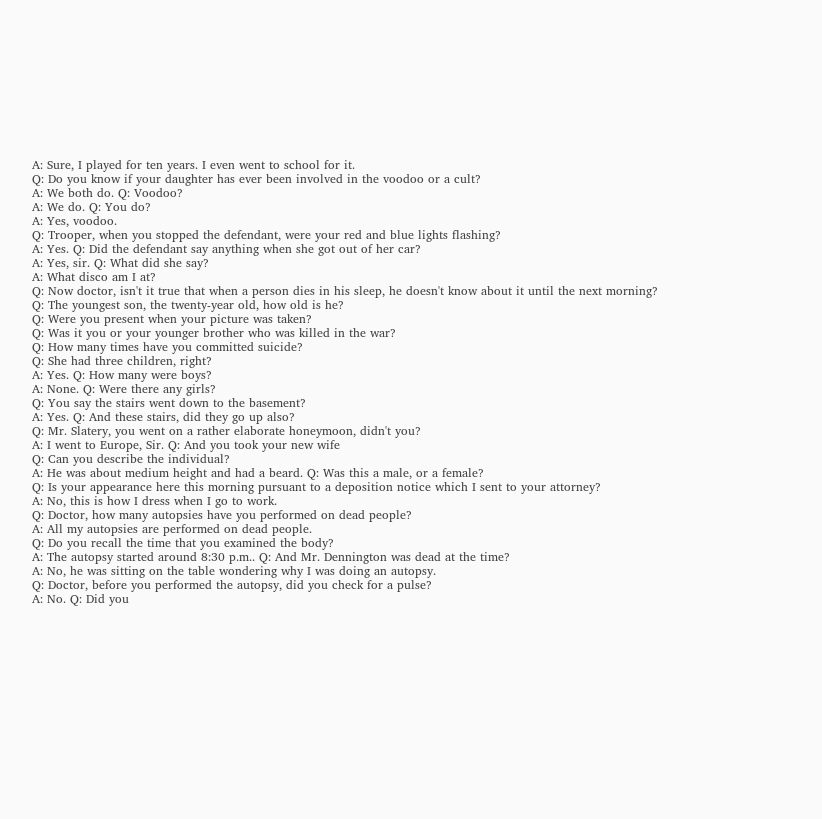A: Sure, I played for ten years. I even went to school for it.
Q: Do you know if your daughter has ever been involved in the voodoo or a cult?
A: We both do. Q: Voodoo?
A: We do. Q: You do?
A: Yes, voodoo.
Q: Trooper, when you stopped the defendant, were your red and blue lights flashing?
A: Yes. Q: Did the defendant say anything when she got out of her car?
A: Yes, sir. Q: What did she say?
A: What disco am I at?
Q: Now doctor, isn't it true that when a person dies in his sleep, he doesn't know about it until the next morning?
Q: The youngest son, the twenty-year old, how old is he?
Q: Were you present when your picture was taken?
Q: Was it you or your younger brother who was killed in the war?
Q: How many times have you committed suicide?
Q: She had three children, right?
A: Yes. Q: How many were boys?
A: None. Q: Were there any girls?
Q: You say the stairs went down to the basement?
A: Yes. Q: And these stairs, did they go up also?
Q: Mr. Slatery, you went on a rather elaborate honeymoon, didn't you?
A: I went to Europe, Sir. Q: And you took your new wife
Q: Can you describe the individual?
A: He was about medium height and had a beard. Q: Was this a male, or a female?
Q: Is your appearance here this morning pursuant to a deposition notice which I sent to your attorney?
A: No, this is how I dress when I go to work.
Q: Doctor, how many autopsies have you performed on dead people?
A: All my autopsies are performed on dead people.
Q: Do you recall the time that you examined the body?
A: The autopsy started around 8:30 p.m.. Q: And Mr. Dennington was dead at the time?
A: No, he was sitting on the table wondering why I was doing an autopsy.
Q: Doctor, before you performed the autopsy, did you check for a pulse?
A: No. Q: Did you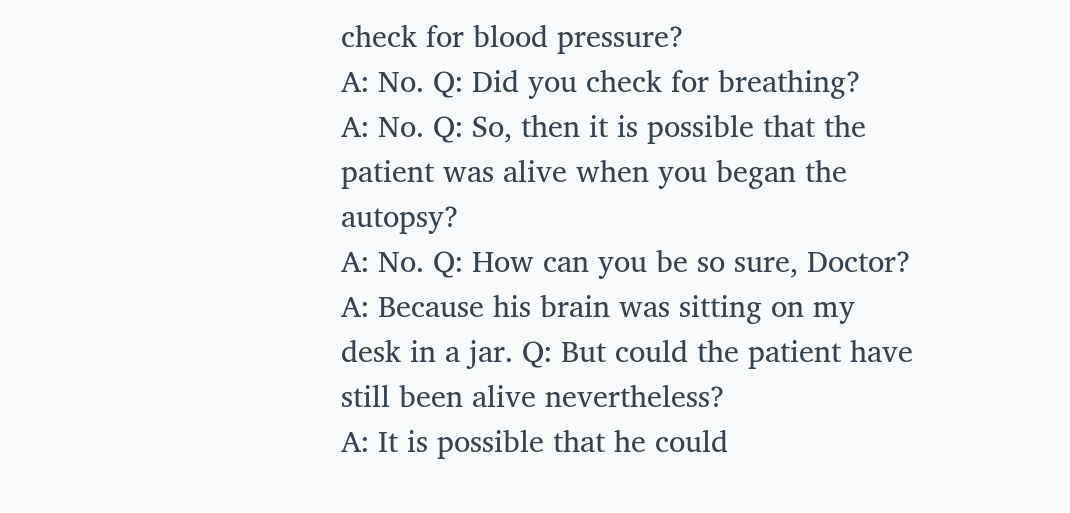check for blood pressure?
A: No. Q: Did you check for breathing?
A: No. Q: So, then it is possible that the patient was alive when you began the autopsy?
A: No. Q: How can you be so sure, Doctor?
A: Because his brain was sitting on my desk in a jar. Q: But could the patient have still been alive nevertheless?
A: It is possible that he could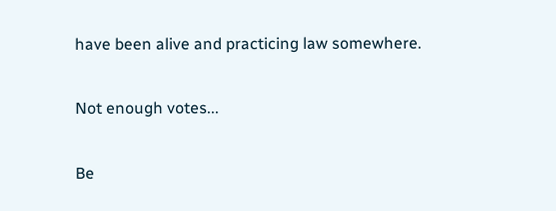have been alive and practicing law somewhere.

Not enough votes...

Be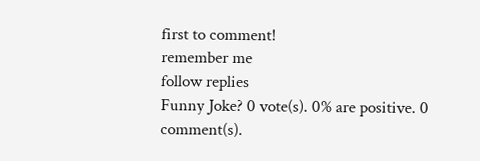first to comment!
remember me
follow replies
Funny Joke? 0 vote(s). 0% are positive. 0 comment(s).